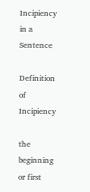Incipiency in a Sentence

Definition of Incipiency

the beginning or first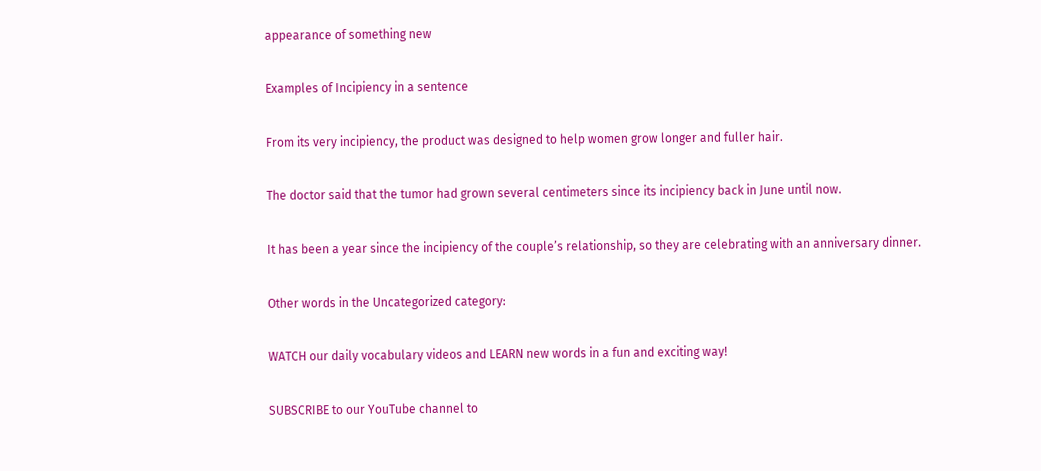appearance of something new

Examples of Incipiency in a sentence

From its very incipiency, the product was designed to help women grow longer and fuller hair.

The doctor said that the tumor had grown several centimeters since its incipiency back in June until now.

It has been a year since the incipiency of the couple’s relationship, so they are celebrating with an anniversary dinner.

Other words in the Uncategorized category:

WATCH our daily vocabulary videos and LEARN new words in a fun and exciting way!

SUBSCRIBE to our YouTube channel to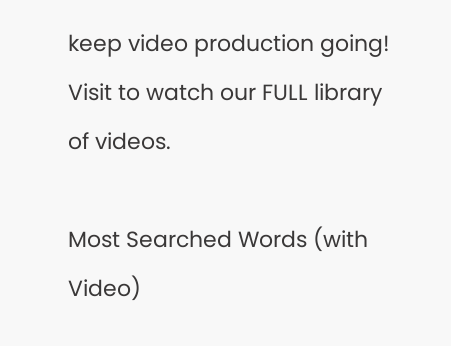keep video production going! Visit to watch our FULL library of videos.

Most Searched Words (with Video)